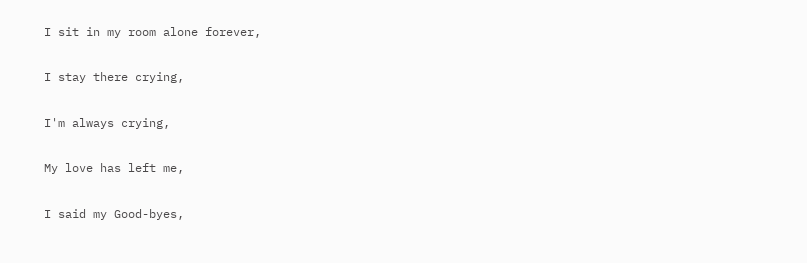I sit in my room alone forever,

I stay there crying,

I'm always crying,

My love has left me,

I said my Good-byes,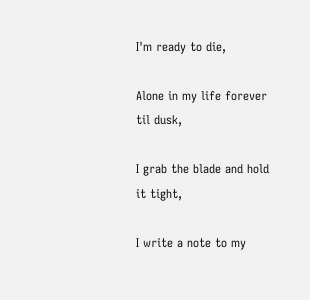I'm ready to die,

Alone in my life forever til dusk,

I grab the blade and hold it tight,

I write a note to my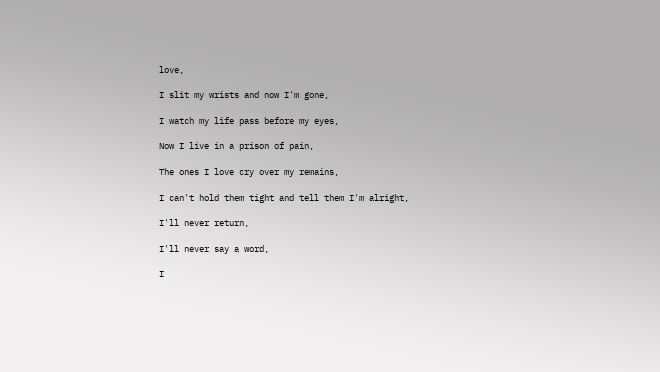love,

I slit my wrists and now I'm gone,

I watch my life pass before my eyes,

Now I live in a prison of pain,

The ones I love cry over my remains,

I can't hold them tight and tell them I'm alright,

I'll never return,

I'll never say a word,

I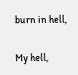burn in hell,

My hell,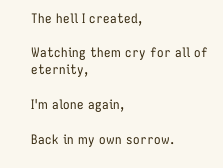The hell I created,

Watching them cry for all of eternity,

I'm alone again,

Back in my own sorrow.